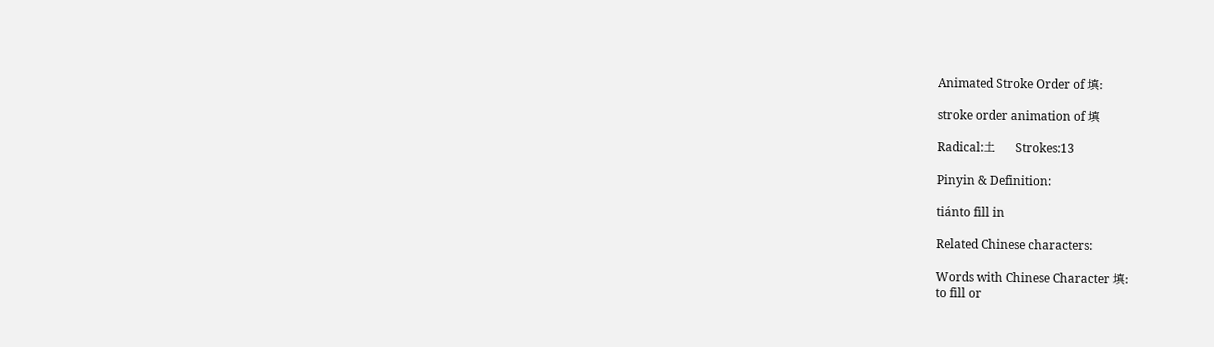Animated Stroke Order of 填:

stroke order animation of 填

Radical:土     Strokes:13

Pinyin & Definition:

tiánto fill in

Related Chinese characters:

Words with Chinese Character 填:
to fill or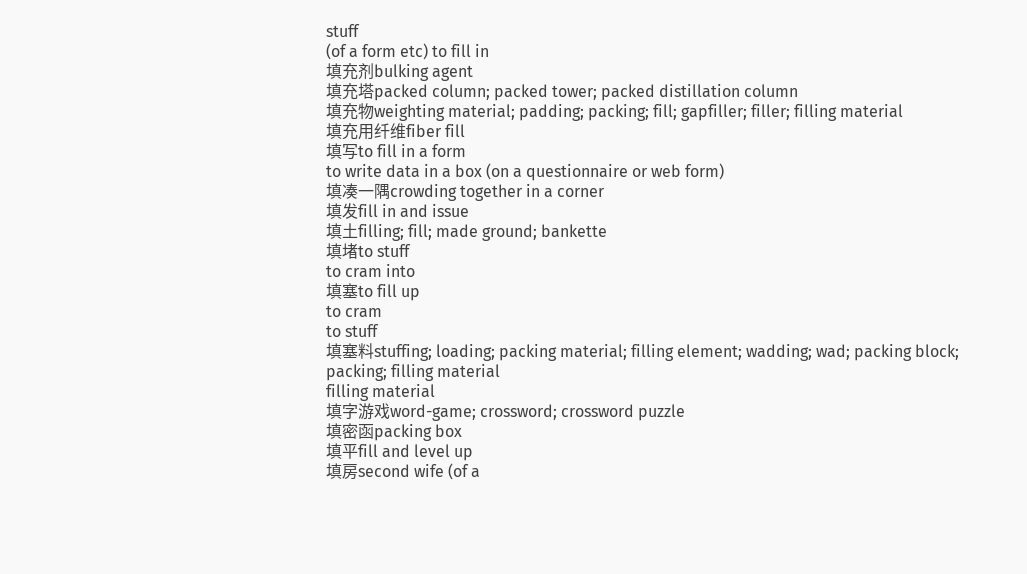stuff
(of a form etc) to fill in
填充剂bulking agent
填充塔packed column; packed tower; packed distillation column
填充物weighting material; padding; packing; fill; gapfiller; filler; filling material
填充用纤维fiber fill
填写to fill in a form
to write data in a box (on a questionnaire or web form)
填凑一隅crowding together in a corner
填发fill in and issue
填土filling; fill; made ground; bankette
填堵to stuff
to cram into
填塞to fill up
to cram
to stuff
填塞料stuffing; loading; packing material; filling element; wadding; wad; packing block; packing; filling material
filling material
填字游戏word-game; crossword; crossword puzzle
填密函packing box
填平fill and level up
填房second wife (of a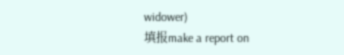widower)
填报make a report on